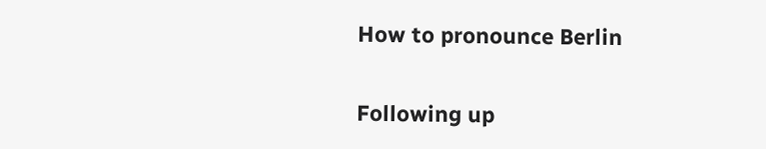How to pronounce Berlin

Following up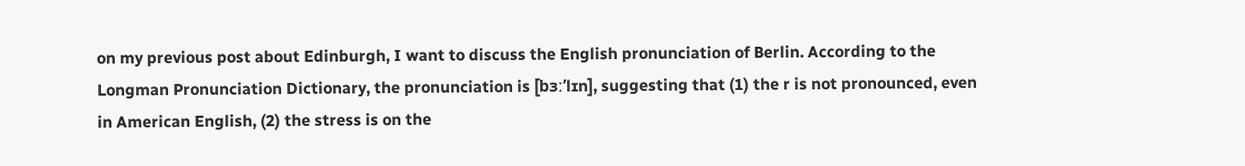on my previous post about Edinburgh, I want to discuss the English pronunciation of Berlin. According to the Longman Pronunciation Dictionary, the pronunciation is [bɜː’lɪn], suggesting that (1) the r is not pronounced, even in American English, (2) the stress is on the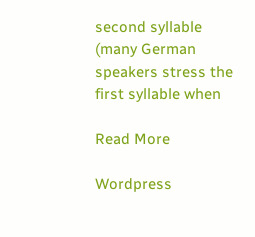second syllable (many German speakers stress the first syllable when

Read More

Wordpress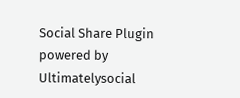Social Share Plugin powered by Ultimatelysocial